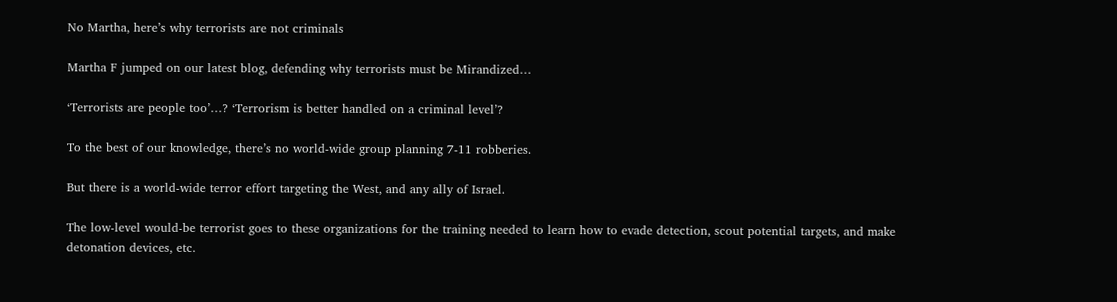No Martha, here’s why terrorists are not criminals

Martha F jumped on our latest blog, defending why terrorists must be Mirandized…

‘Terrorists are people too’…? ‘Terrorism is better handled on a criminal level’?

To the best of our knowledge, there’s no world-wide group planning 7-11 robberies.

But there is a world-wide terror effort targeting the West, and any ally of Israel.

The low-level would-be terrorist goes to these organizations for the training needed to learn how to evade detection, scout potential targets, and make detonation devices, etc.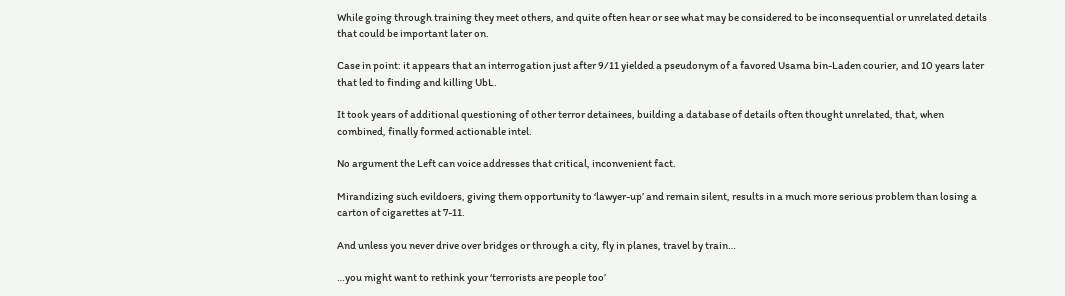While going through training they meet others, and quite often hear or see what may be considered to be inconsequential or unrelated details that could be important later on.

Case in point: it appears that an interrogation just after 9/11 yielded a pseudonym of a favored Usama bin-Laden courier, and 10 years later that led to finding and killing UbL.

It took years of additional questioning of other terror detainees, building a database of details often thought unrelated, that, when combined, finally formed actionable intel.

No argument the Left can voice addresses that critical, inconvenient fact.

Mirandizing such evildoers, giving them opportunity to ‘lawyer-up’ and remain silent, results in a much more serious problem than losing a carton of cigarettes at 7-11.

And unless you never drive over bridges or through a city, fly in planes, travel by train…

…you might want to rethink your ‘terrorists are people too’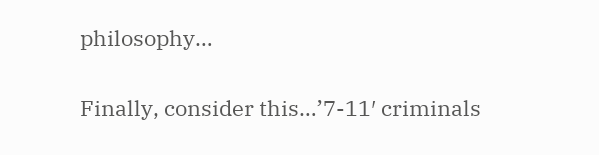philosophy…

Finally, consider this…’7-11′ criminals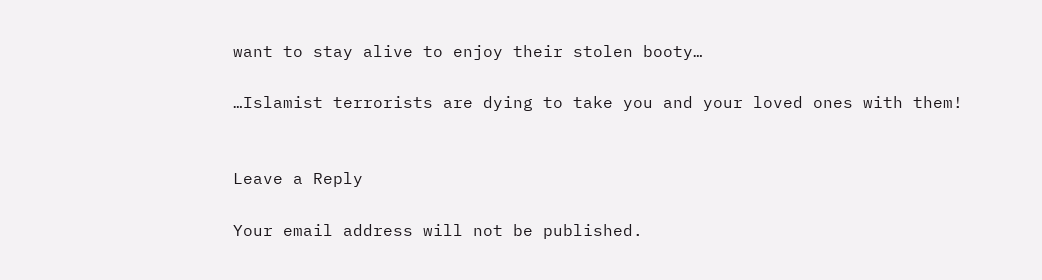want to stay alive to enjoy their stolen booty…

…Islamist terrorists are dying to take you and your loved ones with them!


Leave a Reply

Your email address will not be published.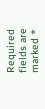Required fields are marked *